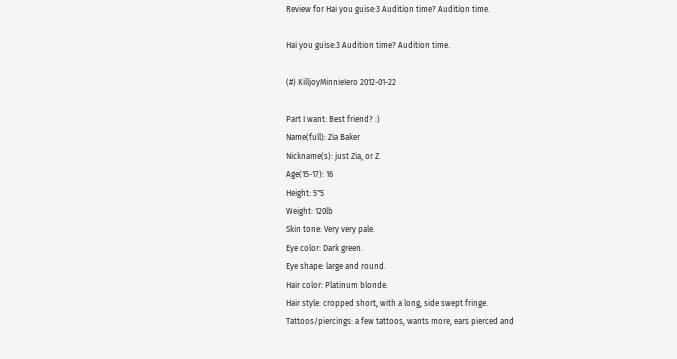Review for Hai you guise:3 Audition time? Audition time.

Hai you guise:3 Audition time? Audition time.

(#) KilljoyMinnieIero 2012-01-22

Part I want: Best friend? :)
Name(full): Zia Baker
Nickname(s): just Zia, or Z.
Age(15-17): 16
Height: 5"5
Weight: 120lb
Skin tone: Very very pale.
Eye color: Dark green.
Eye shape: large and round.
Hair color: Platinum blonde.
Hair style: cropped short, with a long, side swept fringe.
Tattoos/piercings: a few tattoos, wants more, ears pierced and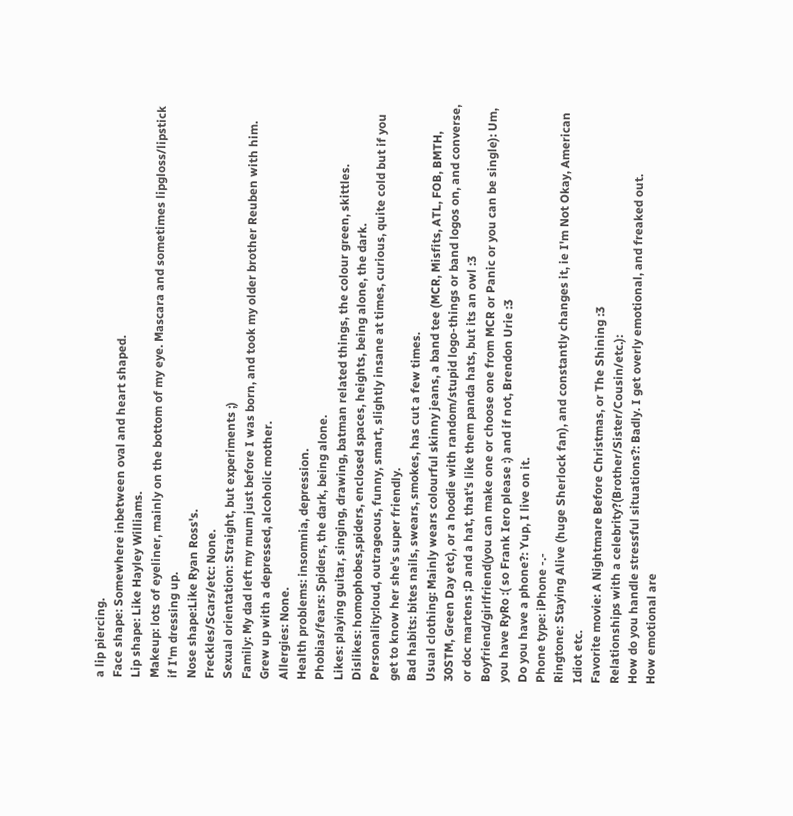a lip piercing.
Face shape: Somewhere inbetween oval and heart shaped.
Lip shape: Like Hayley Williams.
Makeup: lots of eyeliner, mainly on the bottom of my eye. Mascara and sometimes lipgloss/lipstick if I'm dressing up.
Nose shape:Like Ryan Ross's.
Freckles/Scars/etc: None.
Sexual orientation: Straight, but experiments ;)
Family: My dad left my mum just before I was born, and took my older brother Reuben with him. Grew up with a depressed, alcoholic mother.
Allergies: None.
Health problems: insomnia, depression.
Phobias/fears: Spiders, the dark, being alone.
Likes: playing guitar, singing, drawing, batman related things, the colour green, skittles.
Dislikes: homophobes,spiders, enclosed spaces, heights, being alone, the dark.
Personality:loud, outrageous, funny, smart, slightly insane at times, curious, quite cold but if you get to know her she's super friendly.
Bad habits: bites nails, swears, smokes, has cut a few times.
Usual clothing: Mainly wears colourful skinny jeans, a band tee (MCR, Misfits, ATL, FOB, BMTH, 30STM, Green Day etc), or a hoodie with random/stupid logo-things or band logos on, and converse, or doc martens ;D and a hat, that's like them panda hats, but its an owl :3
Boyfriend/girlfriend(you can make one or choose one from MCR or Panic or you can be single): Um, you have RyRo :( so Frank Iero please :) and if not, Brendon Urie :3
Do you have a phone?: Yup, I live on it.
Phone type: iPhone -.-
Ringtone: Staying Alive (huge Sherlock fan), and constantly changes it, ie I'm Not Okay, American Idiot etc.
Favorite movie: A Nightmare Before Christmas, or The Shining :3
Relationships with a celebrity?(Brother/Sister/Cousin/etc.):
How do you handle stressful situations?: Badly. I get overly emotional, and freaked out.
How emotional are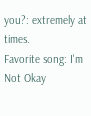you?: extremely at times.
Favorite song: I'm Not Okay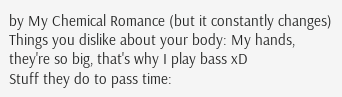by My Chemical Romance (but it constantly changes)
Things you dislike about your body: My hands, they're so big, that's why I play bass xD
Stuff they do to pass time: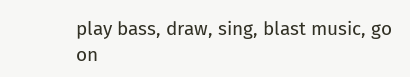play bass, draw, sing, blast music, go on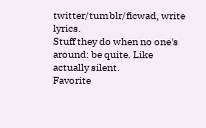twitter/tumblr/ficwad, write lyrics.
Stuff they do when no one's around: be quite. Like actually silent.
Favorite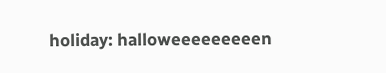holiday: halloweeeeeeeeen